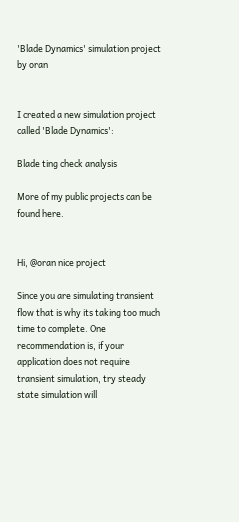'Blade Dynamics' simulation project by oran


I created a new simulation project called 'Blade Dynamics':

Blade ting check analysis

More of my public projects can be found here.


Hi, @oran nice project

Since you are simulating transient flow that is why its taking too much time to complete. One recommendation is, if your application does not require transient simulation, try steady state simulation will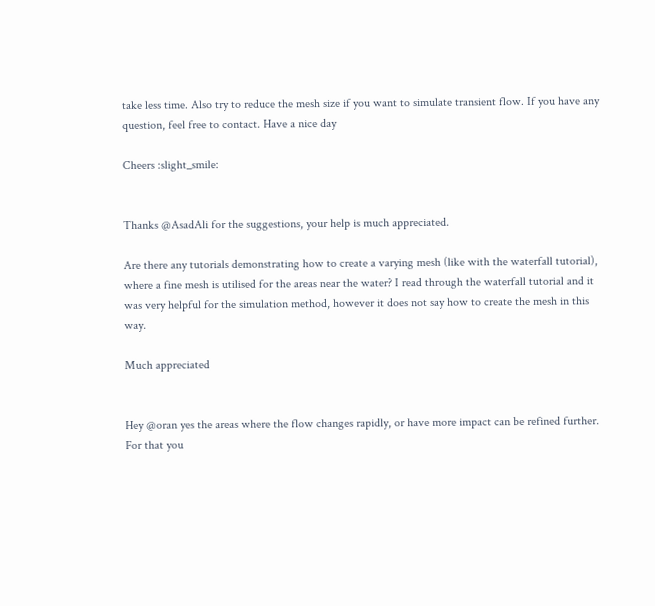take less time. Also try to reduce the mesh size if you want to simulate transient flow. If you have any question, feel free to contact. Have a nice day

Cheers :slight_smile:


Thanks @AsadAli for the suggestions, your help is much appreciated.

Are there any tutorials demonstrating how to create a varying mesh (like with the waterfall tutorial), where a fine mesh is utilised for the areas near the water? I read through the waterfall tutorial and it was very helpful for the simulation method, however it does not say how to create the mesh in this way.

Much appreciated


Hey @oran yes the areas where the flow changes rapidly, or have more impact can be refined further. For that you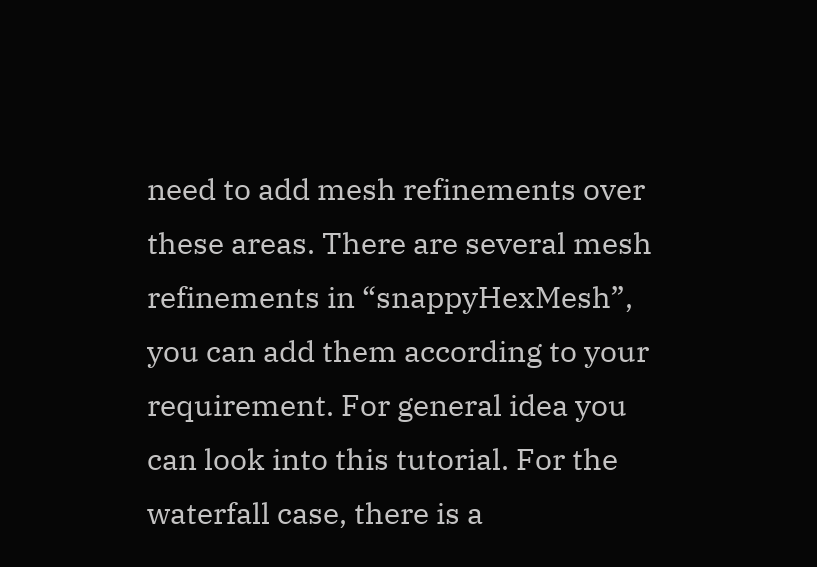need to add mesh refinements over these areas. There are several mesh refinements in “snappyHexMesh”, you can add them according to your requirement. For general idea you can look into this tutorial. For the waterfall case, there is a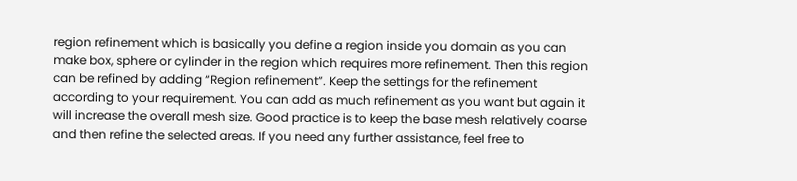region refinement which is basically you define a region inside you domain as you can make box, sphere or cylinder in the region which requires more refinement. Then this region can be refined by adding “Region refinement”. Keep the settings for the refinement according to your requirement. You can add as much refinement as you want but again it will increase the overall mesh size. Good practice is to keep the base mesh relatively coarse and then refine the selected areas. If you need any further assistance, feel free to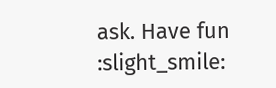ask. Have fun :slight_smile: